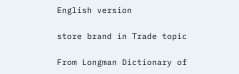English version

store brand in Trade topic

From Longman Dictionary of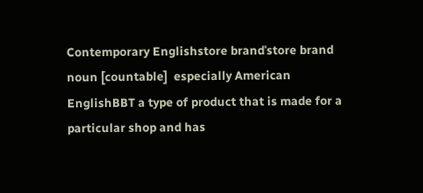Contemporary Englishstore brandˈstore brand noun [countable]  especially American EnglishBBT a type of product that is made for a particular shop and has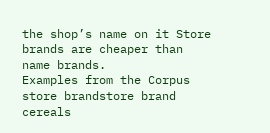the shop’s name on it Store brands are cheaper than name brands.
Examples from the Corpus
store brandstore brand cereals